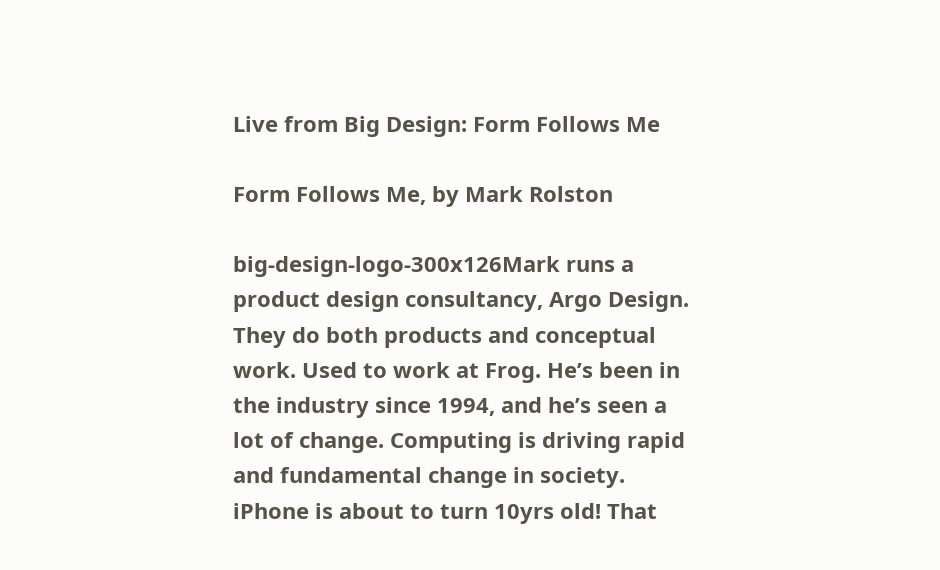Live from Big Design: Form Follows Me

Form Follows Me, by Mark Rolston

big-design-logo-300x126Mark runs a product design consultancy, Argo Design. They do both products and conceptual work. Used to work at Frog. He’s been in the industry since 1994, and he’s seen a lot of change. Computing is driving rapid and fundamental change in society. iPhone is about to turn 10yrs old! That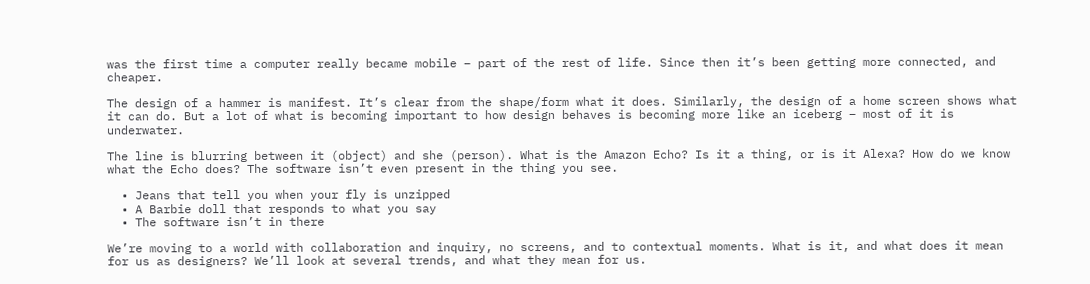was the first time a computer really became mobile – part of the rest of life. Since then it’s been getting more connected, and cheaper.

The design of a hammer is manifest. It’s clear from the shape/form what it does. Similarly, the design of a home screen shows what it can do. But a lot of what is becoming important to how design behaves is becoming more like an iceberg – most of it is underwater.

The line is blurring between it (object) and she (person). What is the Amazon Echo? Is it a thing, or is it Alexa? How do we know what the Echo does? The software isn’t even present in the thing you see.

  • Jeans that tell you when your fly is unzipped
  • A Barbie doll that responds to what you say
  • The software isn’t in there

We’re moving to a world with collaboration and inquiry, no screens, and to contextual moments. What is it, and what does it mean for us as designers? We’ll look at several trends, and what they mean for us.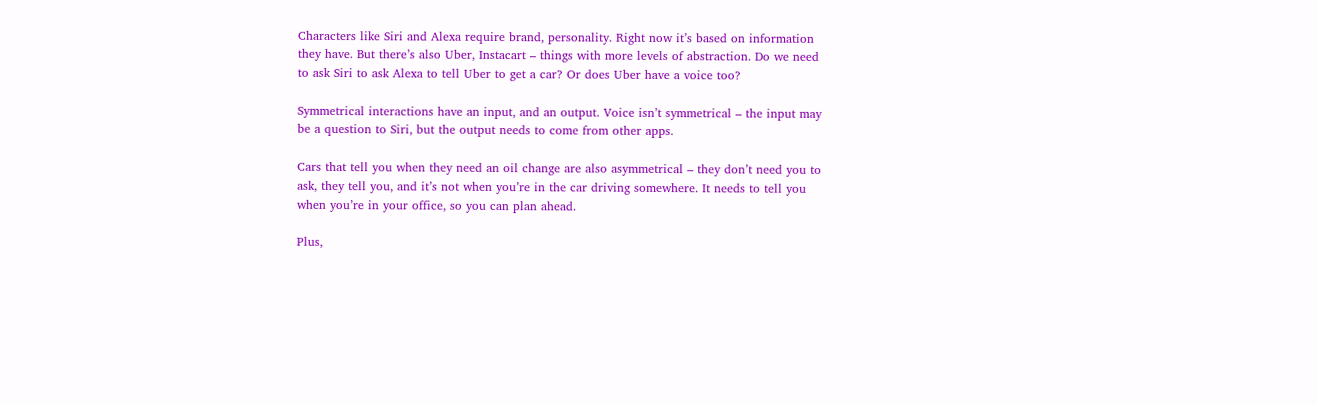Characters like Siri and Alexa require brand, personality. Right now it’s based on information they have. But there’s also Uber, Instacart – things with more levels of abstraction. Do we need to ask Siri to ask Alexa to tell Uber to get a car? Or does Uber have a voice too?

Symmetrical interactions have an input, and an output. Voice isn’t symmetrical – the input may be a question to Siri, but the output needs to come from other apps.

Cars that tell you when they need an oil change are also asymmetrical – they don’t need you to ask, they tell you, and it’s not when you’re in the car driving somewhere. It needs to tell you when you’re in your office, so you can plan ahead.

Plus,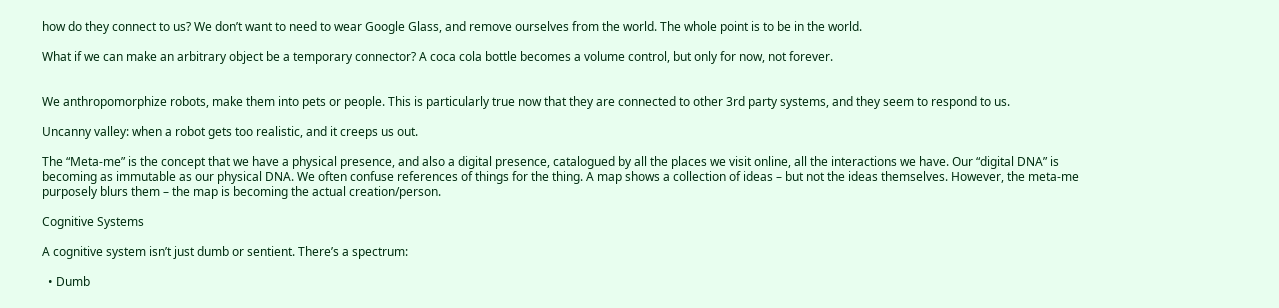how do they connect to us? We don’t want to need to wear Google Glass, and remove ourselves from the world. The whole point is to be in the world.

What if we can make an arbitrary object be a temporary connector? A coca cola bottle becomes a volume control, but only for now, not forever.


We anthropomorphize robots, make them into pets or people. This is particularly true now that they are connected to other 3rd party systems, and they seem to respond to us.

Uncanny valley: when a robot gets too realistic, and it creeps us out.

The “Meta-me” is the concept that we have a physical presence, and also a digital presence, catalogued by all the places we visit online, all the interactions we have. Our “digital DNA” is becoming as immutable as our physical DNA. We often confuse references of things for the thing. A map shows a collection of ideas – but not the ideas themselves. However, the meta-me purposely blurs them – the map is becoming the actual creation/person.

Cognitive Systems

A cognitive system isn’t just dumb or sentient. There’s a spectrum:

  • Dumb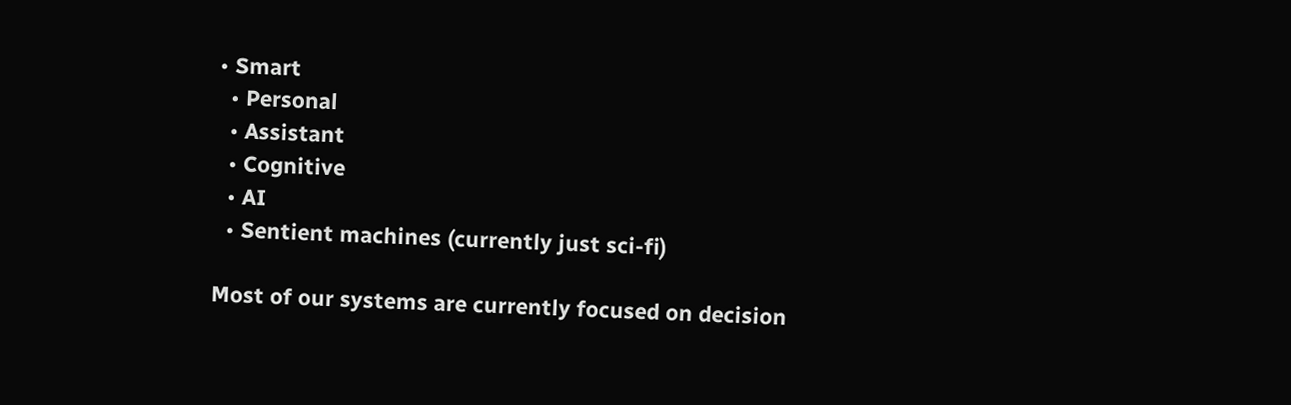• Smart
  • Personal
  • Assistant
  • Cognitive
  • AI
  • Sentient machines (currently just sci-fi)

Most of our systems are currently focused on decision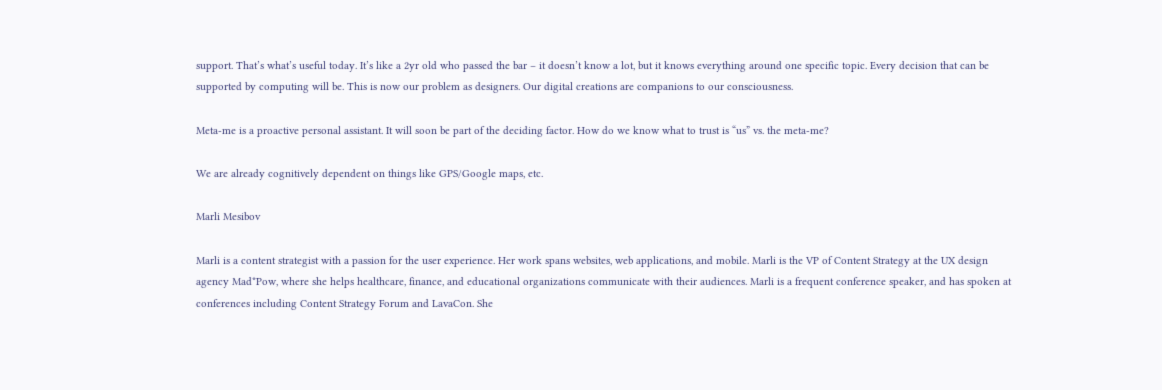support. That’s what’s useful today. It’s like a 2yr old who passed the bar – it doesn’t know a lot, but it knows everything around one specific topic. Every decision that can be supported by computing will be. This is now our problem as designers. Our digital creations are companions to our consciousness.

Meta-me is a proactive personal assistant. It will soon be part of the deciding factor. How do we know what to trust is “us” vs. the meta-me?

We are already cognitively dependent on things like GPS/Google maps, etc.

Marli Mesibov

Marli is a content strategist with a passion for the user experience. Her work spans websites, web applications, and mobile. Marli is the VP of Content Strategy at the UX design agency Mad*Pow, where she helps healthcare, finance, and educational organizations communicate with their audiences. Marli is a frequent conference speaker, and has spoken at conferences including Content Strategy Forum and LavaCon. She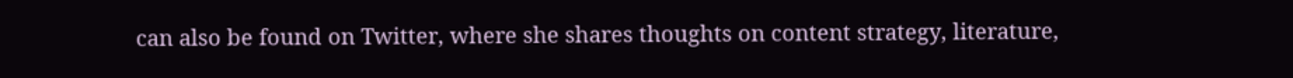can also be found on Twitter, where she shares thoughts on content strategy, literature,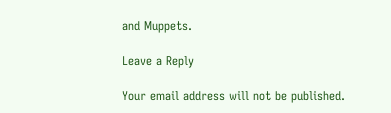and Muppets.

Leave a Reply

Your email address will not be published.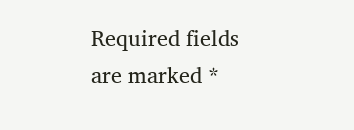Required fields are marked *